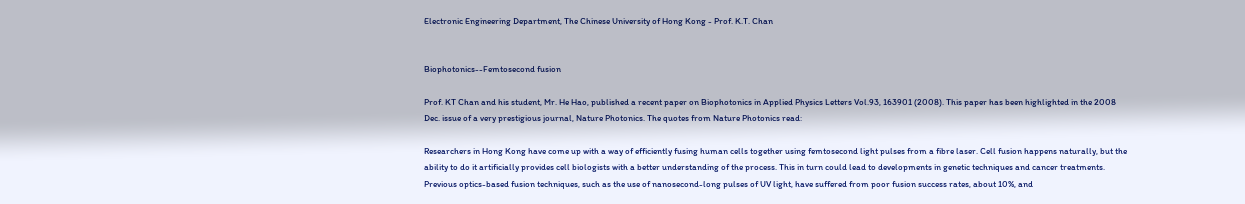Electronic Engineering Department, The Chinese University of Hong Kong - Prof. K.T. Chan


Biophotonics--Femtosecond fusion

Prof. KT Chan and his student, Mr. He Hao, published a recent paper on Biophotonics in Applied Physics Letters Vol.93, 163901 (2008). This paper has been highlighted in the 2008 Dec. issue of a very prestigious journal, Nature Photonics. The quotes from Nature Photonics read:

Researchers in Hong Kong have come up with a way of efficiently fusing human cells together using femtosecond light pulses from a fibre laser. Cell fusion happens naturally, but the ability to do it artificially provides cell biologists with a better understanding of the process. This in turn could lead to developments in genetic techniques and cancer treatments. Previous optics-based fusion techniques, such as the use of nanosecond-long pulses of UV light, have suffered from poor fusion success rates, about 10%, and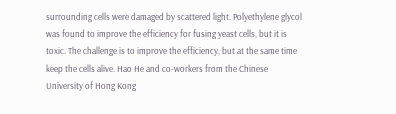surrounding cells were damaged by scattered light. Polyethylene glycol was found to improve the efficiency for fusing yeast cells, but it is toxic. The challenge is to improve the efficiency, but at the same time keep the cells alive. Hao He and co-workers from the Chinese University of Hong Kong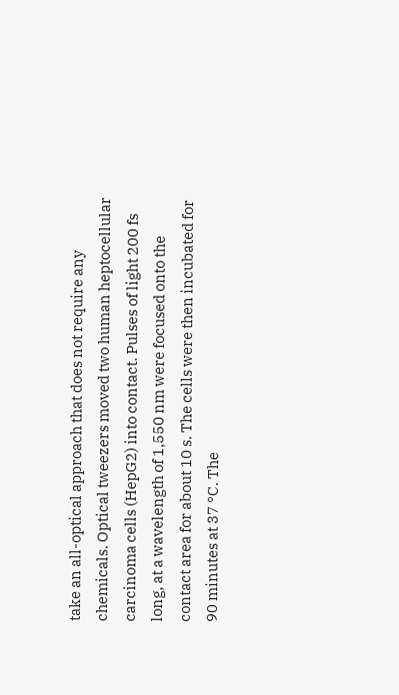take an all-optical approach that does not require any chemicals. Optical tweezers moved two human heptocellular carcinoma cells (HepG2) into contact. Pulses of light 200 fs long, at a wavelength of 1,550 nm were focused onto the contact area for about 10 s. The cells were then incubated for 90 minutes at 37 °C. The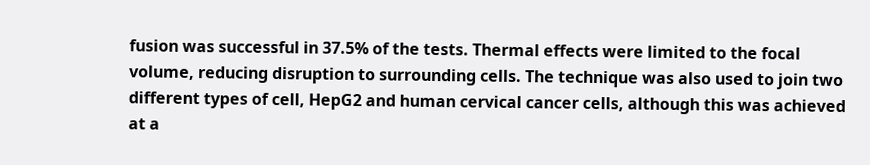fusion was successful in 37.5% of the tests. Thermal effects were limited to the focal volume, reducing disruption to surrounding cells. The technique was also used to join two different types of cell, HepG2 and human cervical cancer cells, although this was achieved at a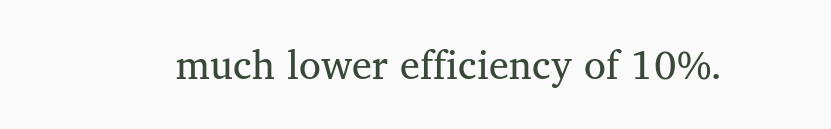much lower efficiency of 10%.